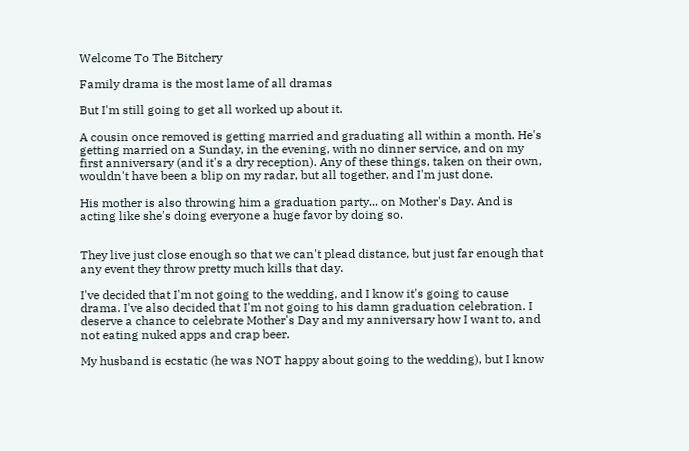Welcome To The Bitchery

Family drama is the most lame of all dramas

But I'm still going to get all worked up about it.

A cousin once removed is getting married and graduating all within a month. He's getting married on a Sunday, in the evening, with no dinner service, and on my first anniversary (and it's a dry reception). Any of these things, taken on their own, wouldn't have been a blip on my radar, but all together, and I'm just done.

His mother is also throwing him a graduation party... on Mother's Day. And is acting like she's doing everyone a huge favor by doing so.


They live just close enough so that we can't plead distance, but just far enough that any event they throw pretty much kills that day.

I've decided that I'm not going to the wedding, and I know it's going to cause drama. I've also decided that I'm not going to his damn graduation celebration. I deserve a chance to celebrate Mother's Day and my anniversary how I want to, and not eating nuked apps and crap beer.

My husband is ecstatic (he was NOT happy about going to the wedding), but I know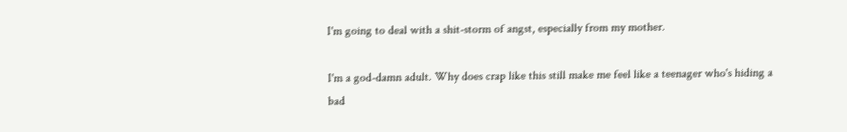I'm going to deal with a shit-storm of angst, especially from my mother.

I'm a god-damn adult. Why does crap like this still make me feel like a teenager who's hiding a bad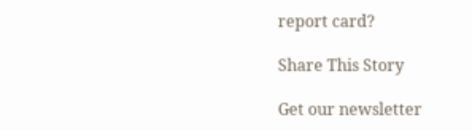report card?

Share This Story

Get our newsletter